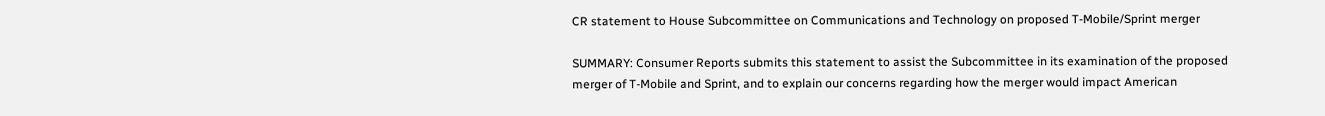CR statement to House Subcommittee on Communications and Technology on proposed T-Mobile/Sprint merger

SUMMARY: Consumer Reports submits this statement to assist the Subcommittee in its examination of the proposed merger of T-Mobile and Sprint, and to explain our concerns regarding how the merger would impact American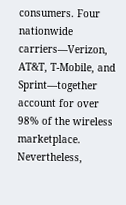consumers. Four nationwide carriers—Verizon, AT&T, T-Mobile, and Sprint—together account for over 98% of the wireless marketplace. Nevertheless,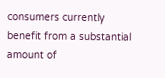consumers currently benefit from a substantial amount of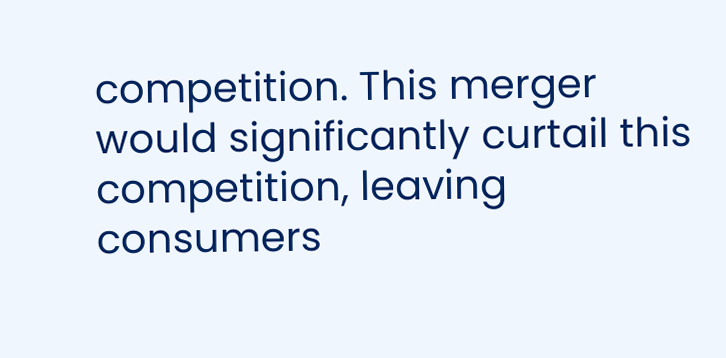competition. This merger would significantly curtail this competition, leaving consumers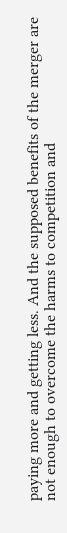paying more and getting less. And the supposed benefits of the merger are not enough to overcome the harms to competition and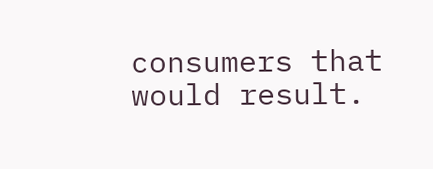consumers that would result.